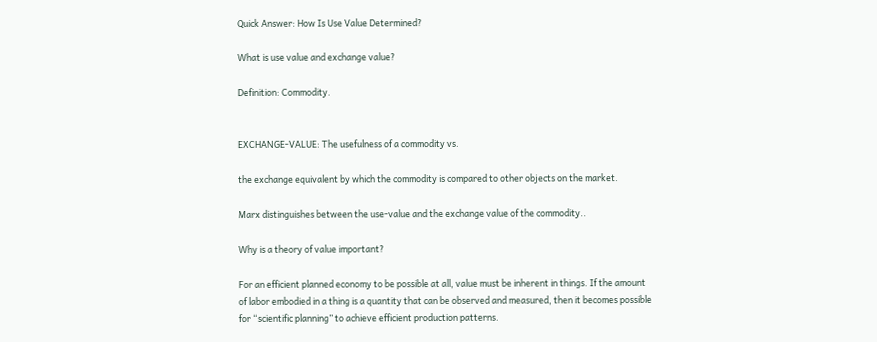Quick Answer: How Is Use Value Determined?

What is use value and exchange value?

Definition: Commodity.


EXCHANGE-VALUE: The usefulness of a commodity vs.

the exchange equivalent by which the commodity is compared to other objects on the market.

Marx distinguishes between the use-value and the exchange value of the commodity..

Why is a theory of value important?

For an efficient planned economy to be possible at all, value must be inherent in things. If the amount of labor embodied in a thing is a quantity that can be observed and measured, then it becomes possible for “scientific planning” to achieve efficient production patterns.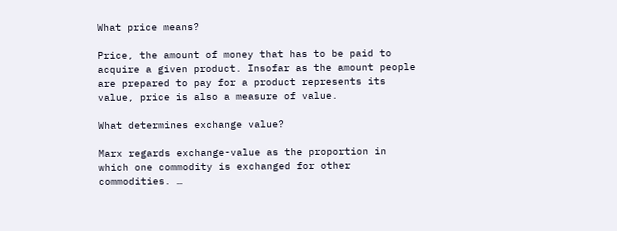What price means?

Price, the amount of money that has to be paid to acquire a given product. Insofar as the amount people are prepared to pay for a product represents its value, price is also a measure of value.

What determines exchange value?

Marx regards exchange-value as the proportion in which one commodity is exchanged for other commodities. …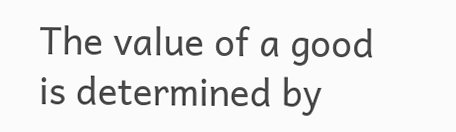The value of a good is determined by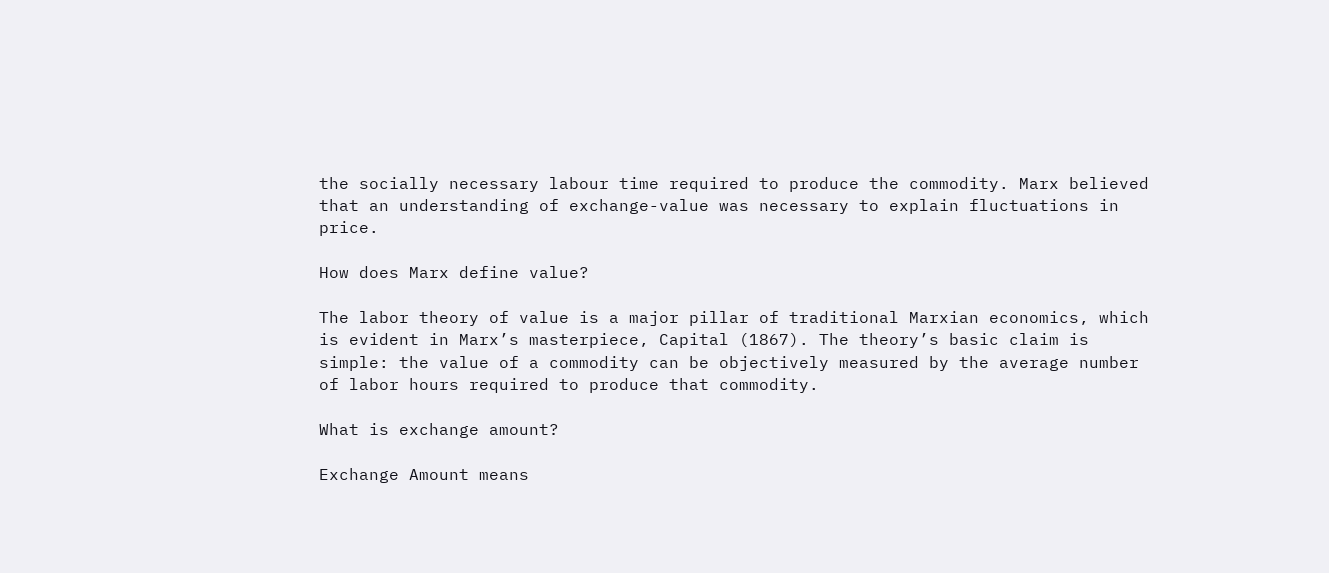the socially necessary labour time required to produce the commodity. Marx believed that an understanding of exchange-value was necessary to explain fluctuations in price.

How does Marx define value?

The labor theory of value is a major pillar of traditional Marxian economics, which is evident in Marx’s masterpiece, Capital (1867). The theory’s basic claim is simple: the value of a commodity can be objectively measured by the average number of labor hours required to produce that commodity.

What is exchange amount?

Exchange Amount means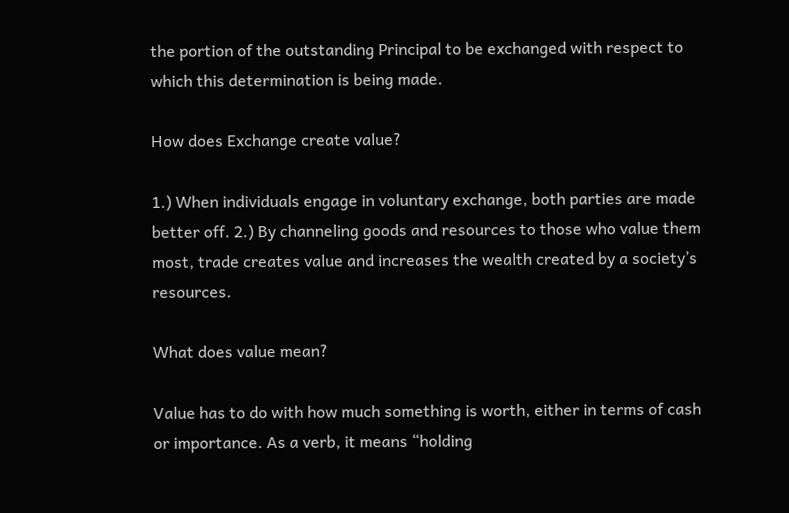the portion of the outstanding Principal to be exchanged with respect to which this determination is being made.

How does Exchange create value?

1.) When individuals engage in voluntary exchange, both parties are made better off. 2.) By channeling goods and resources to those who value them most, trade creates value and increases the wealth created by a society’s resources.

What does value mean?

Value has to do with how much something is worth, either in terms of cash or importance. As a verb, it means “holding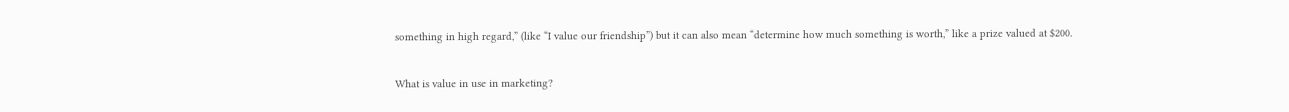something in high regard,” (like “I value our friendship”) but it can also mean “determine how much something is worth,” like a prize valued at $200.

What is value in use in marketing?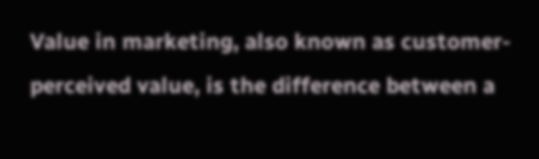Value in marketing, also known as customer-perceived value, is the difference between a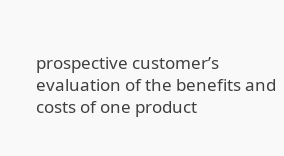prospective customer’s evaluation of the benefits and costs of one product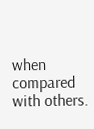when compared with others.